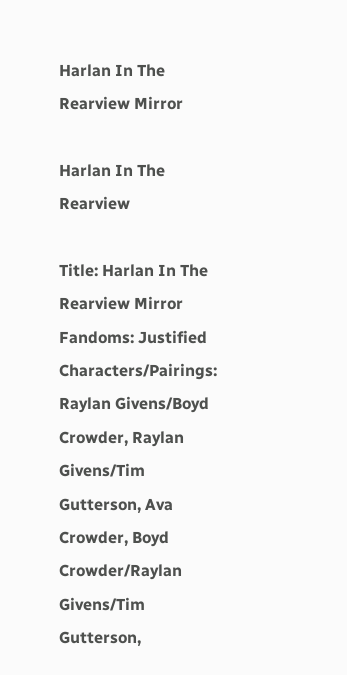Harlan In The Rearview Mirror

Harlan In The Rearview

Title: Harlan In The Rearview Mirror
Fandoms: Justified
Characters/Pairings: Raylan Givens/Boyd Crowder, Raylan Givens/Tim Gutterson, Ava Crowder, Boyd Crowder/Raylan Givens/Tim Gutterson,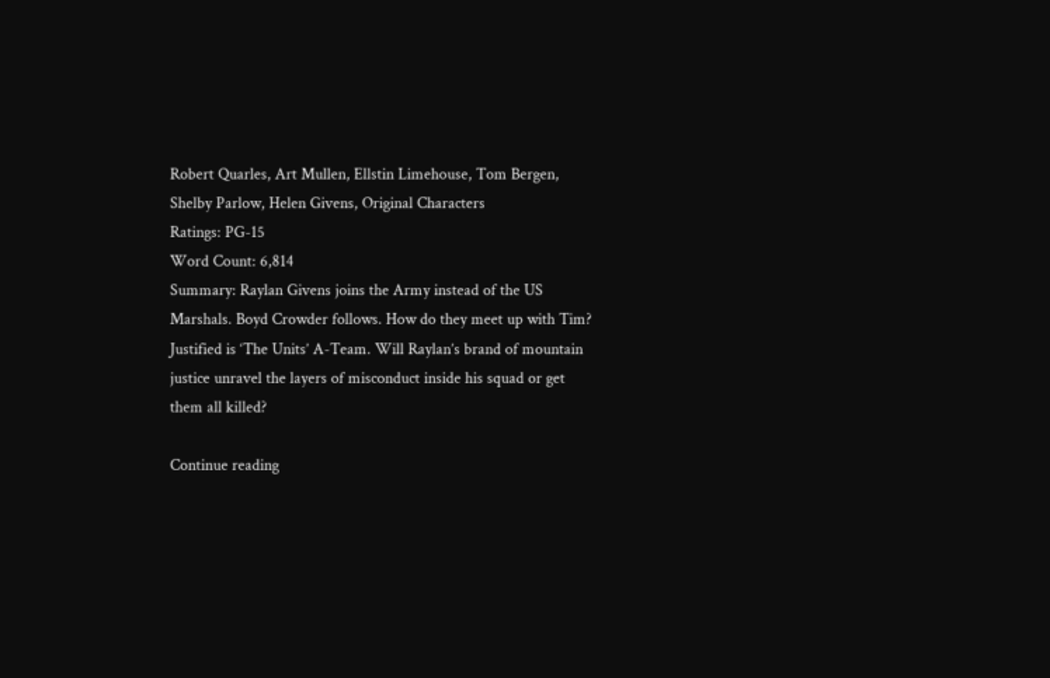Robert Quarles, Art Mullen, Ellstin Limehouse, Tom Bergen, Shelby Parlow, Helen Givens, Original Characters
Ratings: PG-15
Word Count: 6,814
Summary: Raylan Givens joins the Army instead of the US Marshals. Boyd Crowder follows. How do they meet up with Tim? Justified is ‘The Units’ A-Team. Will Raylan’s brand of mountain justice unravel the layers of misconduct inside his squad or get them all killed?

Continue reading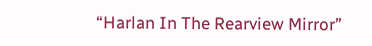“Harlan In The Rearview Mirror”